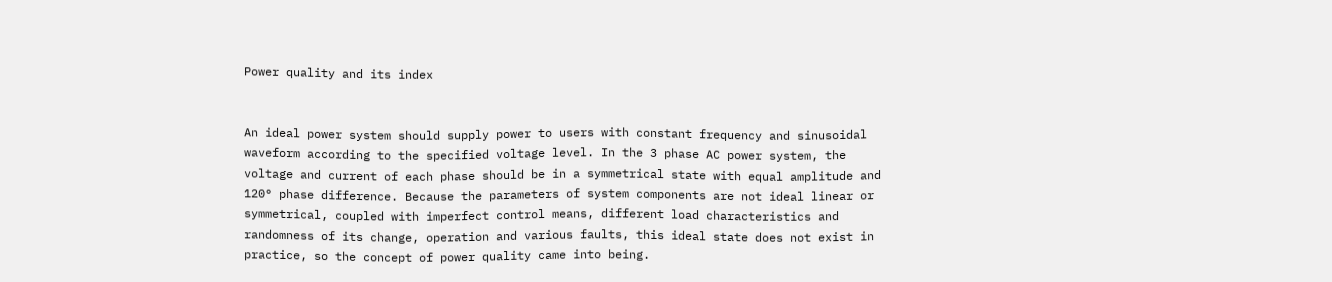Power quality and its index


An ideal power system should supply power to users with constant frequency and sinusoidal waveform according to the specified voltage level. In the 3 phase AC power system, the voltage and current of each phase should be in a symmetrical state with equal amplitude and 120° phase difference. Because the parameters of system components are not ideal linear or symmetrical, coupled with imperfect control means, different load characteristics and randomness of its change, operation and various faults, this ideal state does not exist in practice, so the concept of power quality came into being.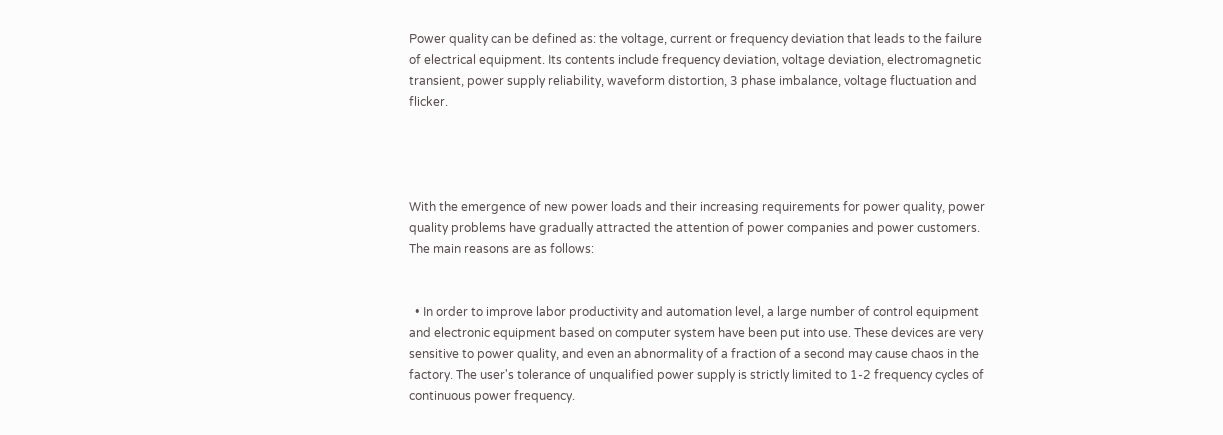Power quality can be defined as: the voltage, current or frequency deviation that leads to the failure of electrical equipment. Its contents include frequency deviation, voltage deviation, electromagnetic transient, power supply reliability, waveform distortion, 3 phase imbalance, voltage fluctuation and flicker.




With the emergence of new power loads and their increasing requirements for power quality, power quality problems have gradually attracted the attention of power companies and power customers. The main reasons are as follows:


  • In order to improve labor productivity and automation level, a large number of control equipment and electronic equipment based on computer system have been put into use. These devices are very sensitive to power quality, and even an abnormality of a fraction of a second may cause chaos in the factory. The user's tolerance of unqualified power supply is strictly limited to 1-2 frequency cycles of continuous power frequency.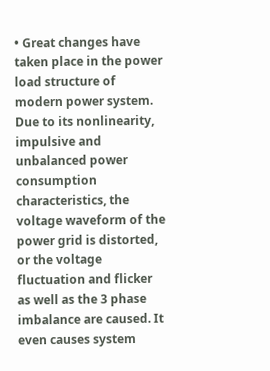• Great changes have taken place in the power load structure of modern power system. Due to its nonlinearity, impulsive and unbalanced power consumption characteristics, the voltage waveform of the power grid is distorted, or the voltage fluctuation and flicker as well as the 3 phase imbalance are caused. It even causes system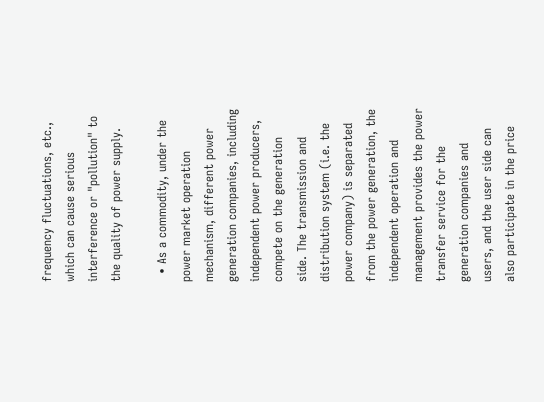frequency fluctuations, etc., which can cause serious interference or "pollution" to the quality of power supply.

  • As a commodity, under the power market operation mechanism, different power generation companies, including independent power producers, compete on the generation side. The transmission and distribution system (i.e. the power company) is separated from the power generation, the independent operation and management provides the power transfer service for the generation companies and users, and the user side can also participate in the price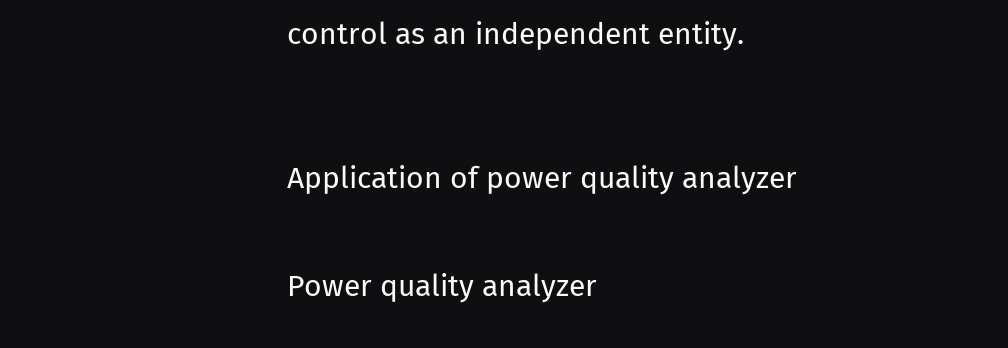control as an independent entity.



Application of power quality analyzer


Power quality analyzer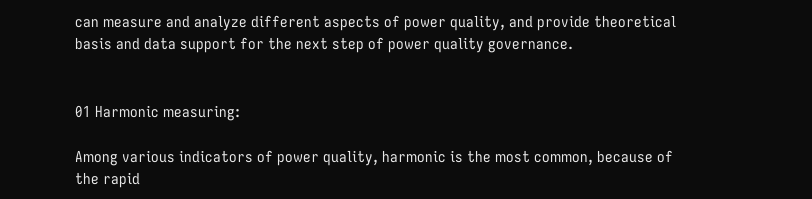can measure and analyze different aspects of power quality, and provide theoretical basis and data support for the next step of power quality governance.


01 Harmonic measuring:

Among various indicators of power quality, harmonic is the most common, because of the rapid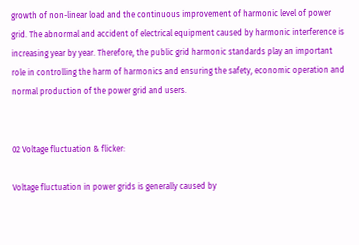growth of non-linear load and the continuous improvement of harmonic level of power grid. The abnormal and accident of electrical equipment caused by harmonic interference is increasing year by year. Therefore, the public grid harmonic standards play an important role in controlling the harm of harmonics and ensuring the safety, economic operation and normal production of the power grid and users.


02 Voltage fluctuation & flicker:

Voltage fluctuation in power grids is generally caused by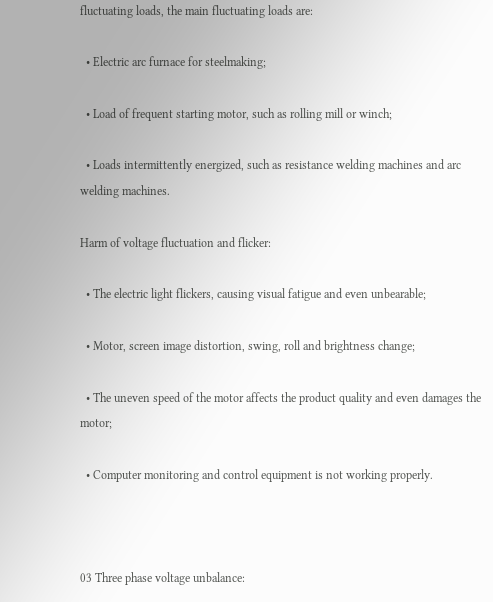fluctuating loads, the main fluctuating loads are:

  • Electric arc furnace for steelmaking;

  • Load of frequent starting motor, such as rolling mill or winch;

  • Loads intermittently energized, such as resistance welding machines and arc welding machines.

Harm of voltage fluctuation and flicker:

  • The electric light flickers, causing visual fatigue and even unbearable;

  • Motor, screen image distortion, swing, roll and brightness change;

  • The uneven speed of the motor affects the product quality and even damages the motor;

  • Computer monitoring and control equipment is not working properly.



03 Three phase voltage unbalance: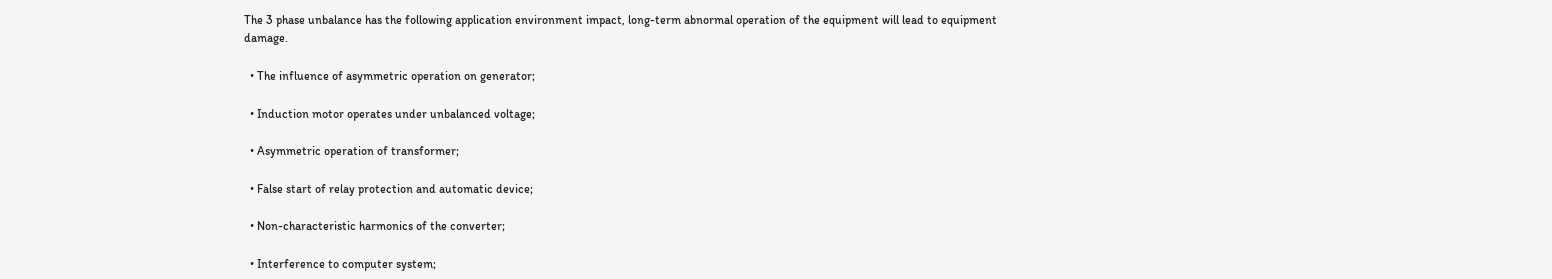The 3 phase unbalance has the following application environment impact, long-term abnormal operation of the equipment will lead to equipment damage.

  • The influence of asymmetric operation on generator;

  • Induction motor operates under unbalanced voltage;

  • Asymmetric operation of transformer;

  • False start of relay protection and automatic device;

  • Non-characteristic harmonics of the converter;

  • Interference to computer system;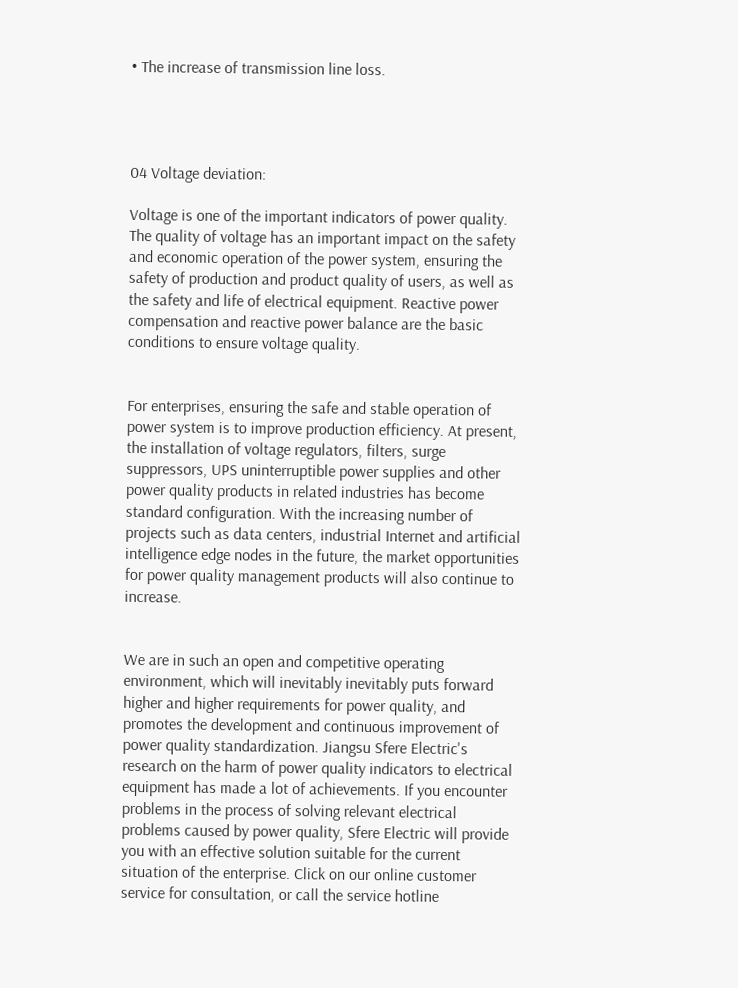• The increase of transmission line loss.




04 Voltage deviation:

Voltage is one of the important indicators of power quality. The quality of voltage has an important impact on the safety and economic operation of the power system, ensuring the safety of production and product quality of users, as well as the safety and life of electrical equipment. Reactive power compensation and reactive power balance are the basic conditions to ensure voltage quality.


For enterprises, ensuring the safe and stable operation of power system is to improve production efficiency. At present, the installation of voltage regulators, filters, surge suppressors, UPS uninterruptible power supplies and other power quality products in related industries has become standard configuration. With the increasing number of projects such as data centers, industrial Internet and artificial intelligence edge nodes in the future, the market opportunities for power quality management products will also continue to increase.


We are in such an open and competitive operating environment, which will inevitably inevitably puts forward higher and higher requirements for power quality, and promotes the development and continuous improvement of power quality standardization. Jiangsu Sfere Electric's research on the harm of power quality indicators to electrical equipment has made a lot of achievements. If you encounter problems in the process of solving relevant electrical problems caused by power quality, Sfere Electric will provide you with an effective solution suitable for the current situation of the enterprise. Click on our online customer service for consultation, or call the service hotline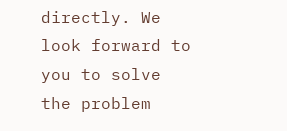directly. We look forward to you to solve the problem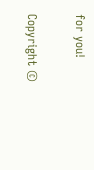for you!


Copyright ©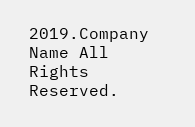2019.Company Name All Rights Reserved.